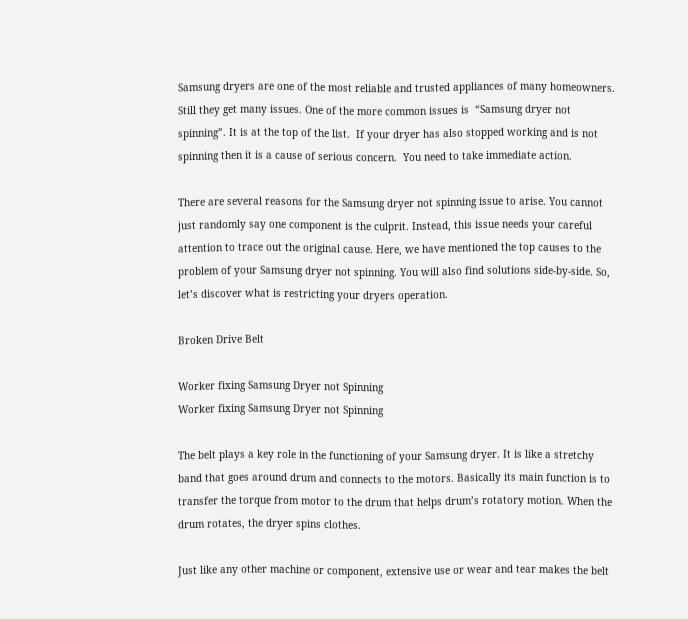Samsung dryers are one of the most reliable and trusted appliances of many homeowners. Still they get many issues. One of the more common issues is  “Samsung dryer not spinning”. It is at the top of the list.  If your dryer has also stopped working and is not spinning then it is a cause of serious concern.  You need to take immediate action.

There are several reasons for the Samsung dryer not spinning issue to arise. You cannot just randomly say one component is the culprit. Instead, this issue needs your careful attention to trace out the original cause. Here, we have mentioned the top causes to the problem of your Samsung dryer not spinning. You will also find solutions side-by-side. So, let’s discover what is restricting your dryers operation.

Broken Drive Belt

Worker fixing Samsung Dryer not Spinning
Worker fixing Samsung Dryer not Spinning

The belt plays a key role in the functioning of your Samsung dryer. It is like a stretchy band that goes around drum and connects to the motors. Basically its main function is to transfer the torque from motor to the drum that helps drum’s rotatory motion. When the drum rotates, the dryer spins clothes.

Just like any other machine or component, extensive use or wear and tear makes the belt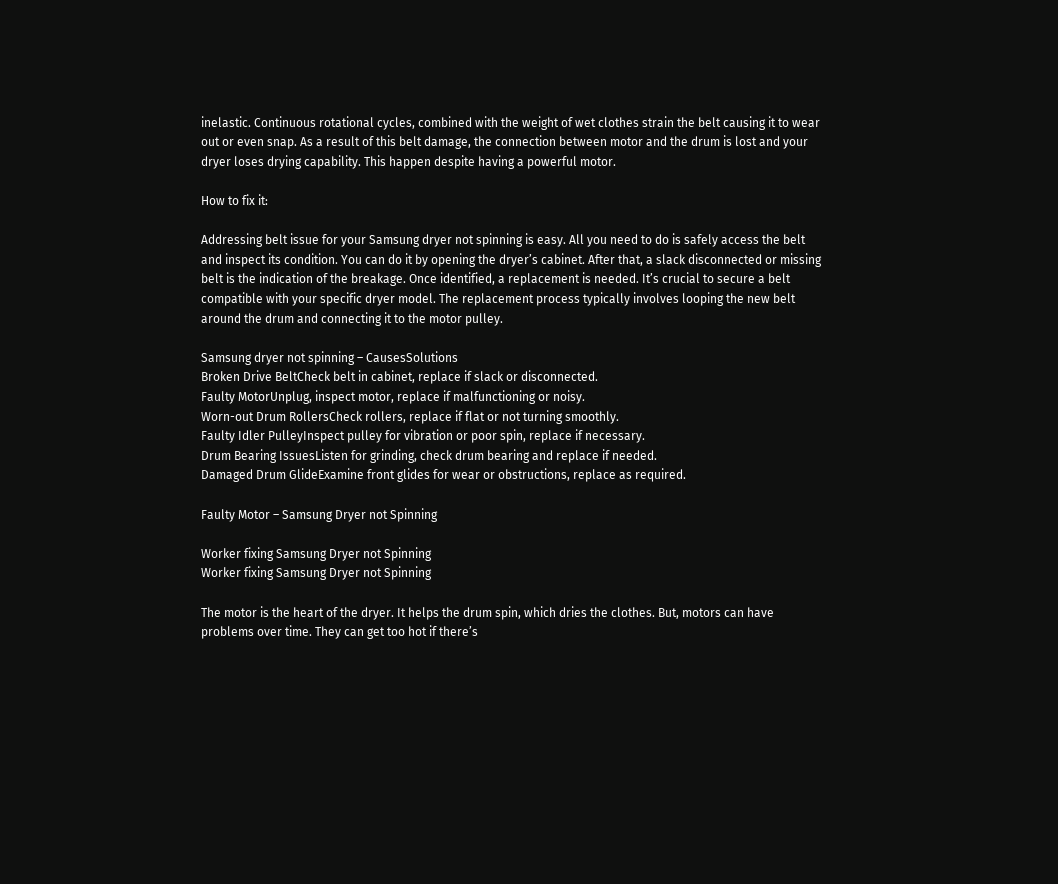inelastic. Continuous rotational cycles, combined with the weight of wet clothes strain the belt causing it to wear out or even snap. As a result of this belt damage, the connection between motor and the drum is lost and your dryer loses drying capability. This happen despite having a powerful motor.

How to fix it:

Addressing belt issue for your Samsung dryer not spinning is easy. All you need to do is safely access the belt and inspect its condition. You can do it by opening the dryer’s cabinet. After that, a slack disconnected or missing belt is the indication of the breakage. Once identified, a replacement is needed. It’s crucial to secure a belt compatible with your specific dryer model. The replacement process typically involves looping the new belt around the drum and connecting it to the motor pulley.

Samsung dryer not spinning – CausesSolutions
Broken Drive BeltCheck belt in cabinet, replace if slack or disconnected.
Faulty MotorUnplug, inspect motor, replace if malfunctioning or noisy.
Worn-out Drum RollersCheck rollers, replace if flat or not turning smoothly.
Faulty Idler PulleyInspect pulley for vibration or poor spin, replace if necessary.
Drum Bearing IssuesListen for grinding, check drum bearing and replace if needed.
Damaged Drum GlideExamine front glides for wear or obstructions, replace as required.

Faulty Motor – Samsung Dryer not Spinning

Worker fixing Samsung Dryer not Spinning
Worker fixing Samsung Dryer not Spinning

The motor is the heart of the dryer. It helps the drum spin, which dries the clothes. But, motors can have problems over time. They can get too hot if there’s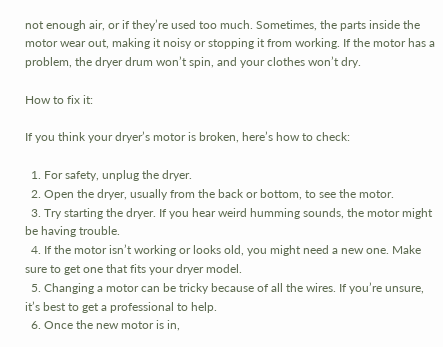not enough air, or if they’re used too much. Sometimes, the parts inside the motor wear out, making it noisy or stopping it from working. If the motor has a problem, the dryer drum won’t spin, and your clothes won’t dry.

How to fix it:

If you think your dryer’s motor is broken, here’s how to check:

  1. For safety, unplug the dryer.
  2. Open the dryer, usually from the back or bottom, to see the motor.
  3. Try starting the dryer. If you hear weird humming sounds, the motor might be having trouble.
  4. If the motor isn’t working or looks old, you might need a new one. Make sure to get one that fits your dryer model.
  5. Changing a motor can be tricky because of all the wires. If you’re unsure, it’s best to get a professional to help.
  6. Once the new motor is in,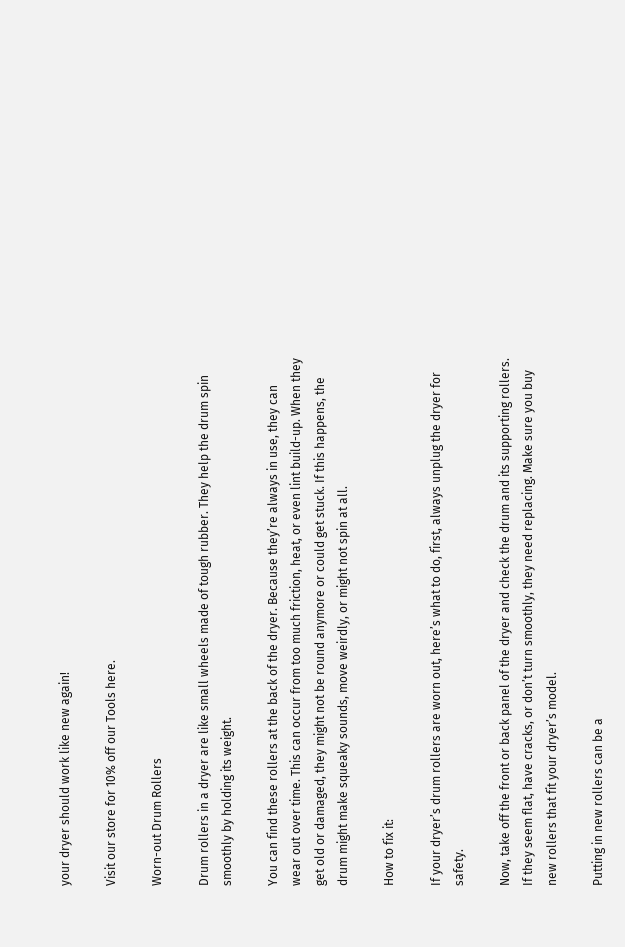your dryer should work like new again!

Visit our store for 10% off our Tools here.

Worn-out Drum Rollers

Drum rollers in a dryer are like small wheels made of tough rubber. They help the drum spin smoothly by holding its weight.

You can find these rollers at the back of the dryer. Because they’re always in use, they can wear out over time. This can occur from too much friction, heat, or even lint build-up. When they get old or damaged, they might not be round anymore or could get stuck. If this happens, the drum might make squeaky sounds, move weirdly, or might not spin at all.

How to fix it:

If your dryer’s drum rollers are worn out, here’s what to do, first, always unplug the dryer for safety.

Now, take off the front or back panel of the dryer and check the drum and its supporting rollers. If they seem flat, have cracks, or don’t turn smoothly, they need replacing. Make sure you buy new rollers that fit your dryer’s model.

Putting in new rollers can be a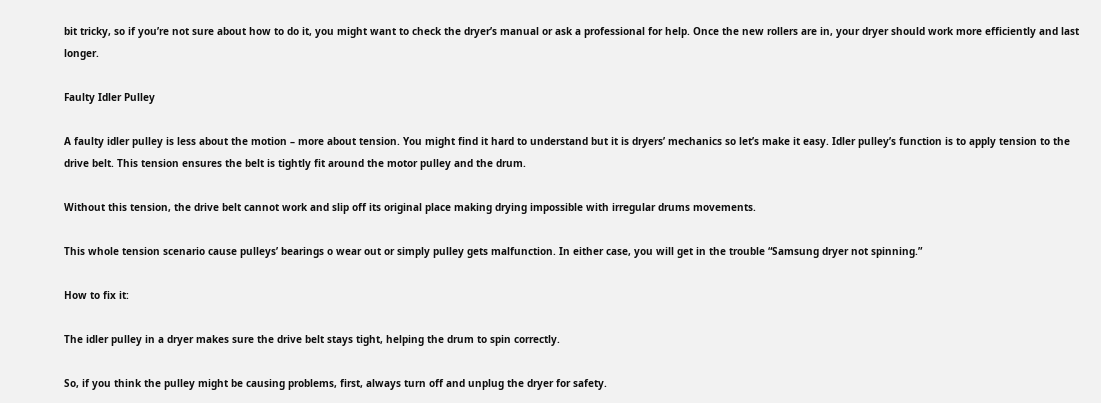bit tricky, so if you’re not sure about how to do it, you might want to check the dryer’s manual or ask a professional for help. Once the new rollers are in, your dryer should work more efficiently and last longer.

Faulty Idler Pulley

A faulty idler pulley is less about the motion – more about tension. You might find it hard to understand but it is dryers’ mechanics so let’s make it easy. Idler pulley’s function is to apply tension to the drive belt. This tension ensures the belt is tightly fit around the motor pulley and the drum.

Without this tension, the drive belt cannot work and slip off its original place making drying impossible with irregular drums movements.

This whole tension scenario cause pulleys’ bearings o wear out or simply pulley gets malfunction. In either case, you will get in the trouble “Samsung dryer not spinning.”

How to fix it:

The idler pulley in a dryer makes sure the drive belt stays tight, helping the drum to spin correctly.

So, if you think the pulley might be causing problems, first, always turn off and unplug the dryer for safety.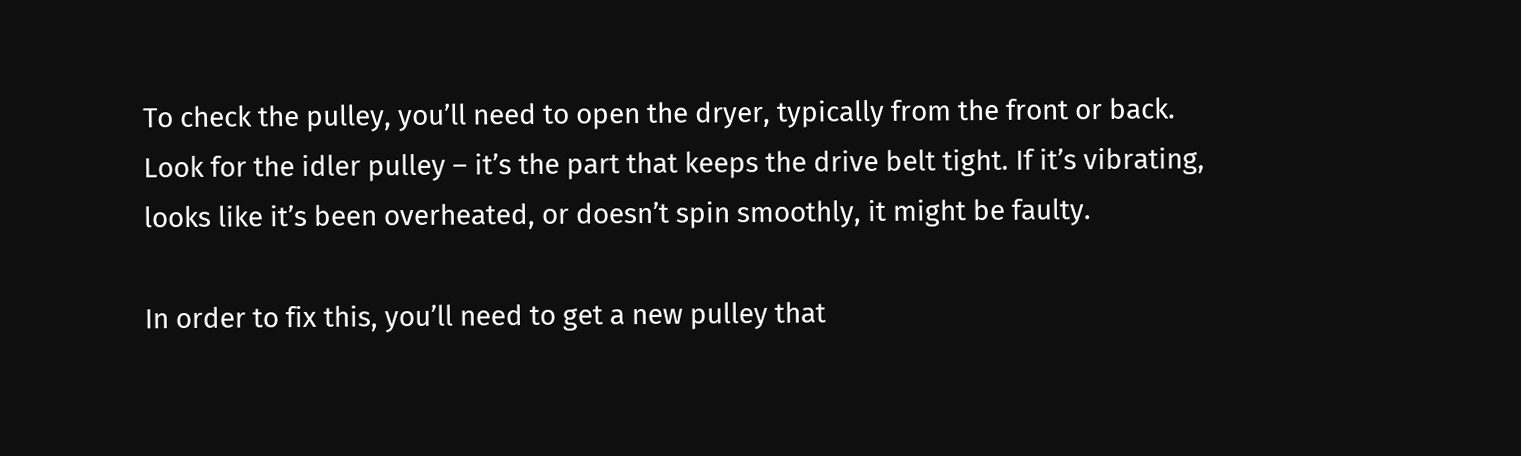To check the pulley, you’ll need to open the dryer, typically from the front or back. Look for the idler pulley – it’s the part that keeps the drive belt tight. If it’s vibrating, looks like it’s been overheated, or doesn’t spin smoothly, it might be faulty.

In order to fix this, you’ll need to get a new pulley that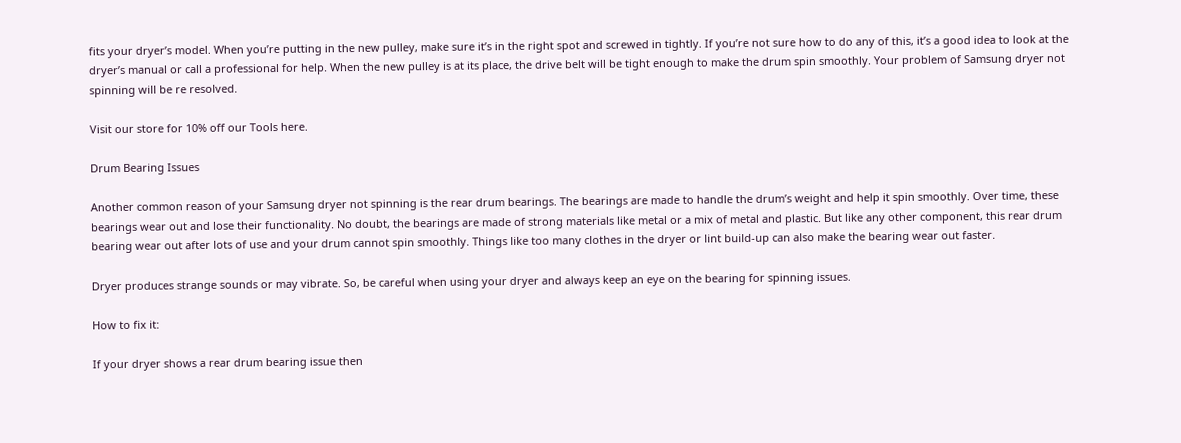fits your dryer’s model. When you’re putting in the new pulley, make sure it’s in the right spot and screwed in tightly. If you’re not sure how to do any of this, it’s a good idea to look at the dryer’s manual or call a professional for help. When the new pulley is at its place, the drive belt will be tight enough to make the drum spin smoothly. Your problem of Samsung dryer not spinning will be re resolved.

Visit our store for 10% off our Tools here.

Drum Bearing Issues

Another common reason of your Samsung dryer not spinning is the rear drum bearings. The bearings are made to handle the drum’s weight and help it spin smoothly. Over time, these bearings wear out and lose their functionality. No doubt, the bearings are made of strong materials like metal or a mix of metal and plastic. But like any other component, this rear drum bearing wear out after lots of use and your drum cannot spin smoothly. Things like too many clothes in the dryer or lint build-up can also make the bearing wear out faster.

Dryer produces strange sounds or may vibrate. So, be careful when using your dryer and always keep an eye on the bearing for spinning issues.

How to fix it:

If your dryer shows a rear drum bearing issue then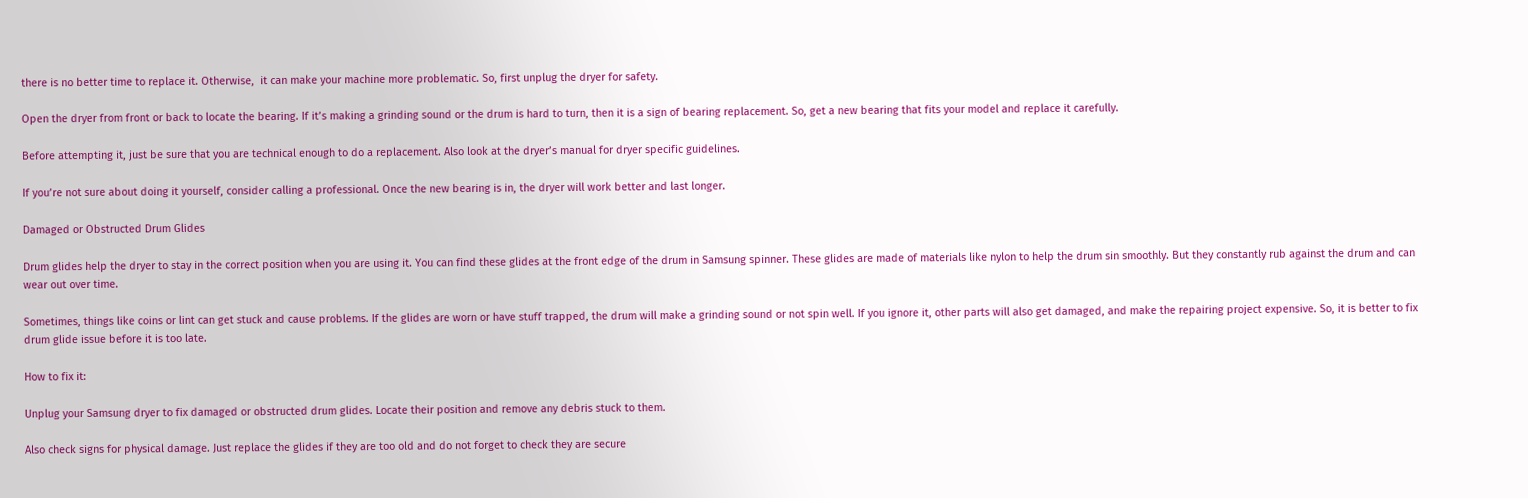there is no better time to replace it. Otherwise,  it can make your machine more problematic. So, first unplug the dryer for safety.

Open the dryer from front or back to locate the bearing. If it’s making a grinding sound or the drum is hard to turn, then it is a sign of bearing replacement. So, get a new bearing that fits your model and replace it carefully.

Before attempting it, just be sure that you are technical enough to do a replacement. Also look at the dryer’s manual for dryer specific guidelines.

If you’re not sure about doing it yourself, consider calling a professional. Once the new bearing is in, the dryer will work better and last longer.

Damaged or Obstructed Drum Glides

Drum glides help the dryer to stay in the correct position when you are using it. You can find these glides at the front edge of the drum in Samsung spinner. These glides are made of materials like nylon to help the drum sin smoothly. But they constantly rub against the drum and can wear out over time.

Sometimes, things like coins or lint can get stuck and cause problems. If the glides are worn or have stuff trapped, the drum will make a grinding sound or not spin well. If you ignore it, other parts will also get damaged, and make the repairing project expensive. So, it is better to fix drum glide issue before it is too late.

How to fix it:

Unplug your Samsung dryer to fix damaged or obstructed drum glides. Locate their position and remove any debris stuck to them.

Also check signs for physical damage. Just replace the glides if they are too old and do not forget to check they are secure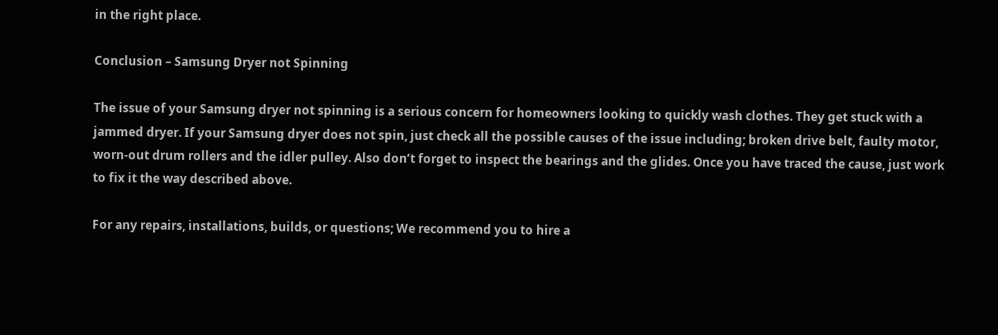in the right place.

Conclusion – Samsung Dryer not Spinning

The issue of your Samsung dryer not spinning is a serious concern for homeowners looking to quickly wash clothes. They get stuck with a jammed dryer. If your Samsung dryer does not spin, just check all the possible causes of the issue including; broken drive belt, faulty motor, worn-out drum rollers and the idler pulley. Also don’t forget to inspect the bearings and the glides. Once you have traced the cause, just work to fix it the way described above.

For any repairs, installations, builds, or questions; We recommend you to hire a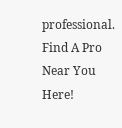professional. Find A Pro Near You Here!